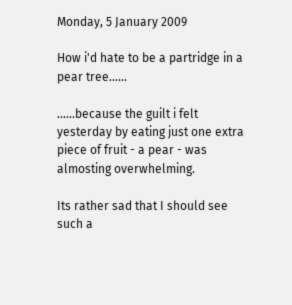Monday, 5 January 2009

How i'd hate to be a partridge in a pear tree......

......because the guilt i felt yesterday by eating just one extra piece of fruit - a pear - was almosting overwhelming.

Its rather sad that I should see such a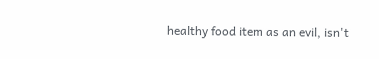healthy food item as an evil, isn't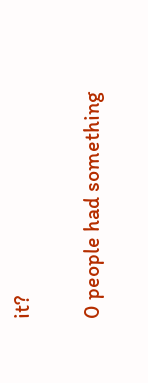it?

0 people had something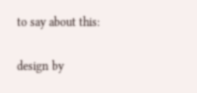to say about this:

design by